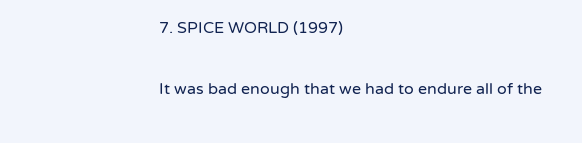7. SPICE WORLD (1997)

It was bad enough that we had to endure all of the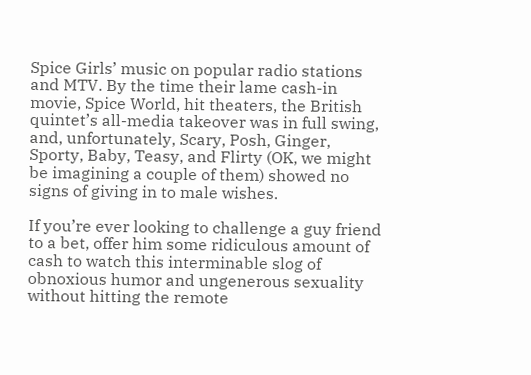Spice Girls’ music on popular radio stations and MTV. By the time their lame cash-in movie, Spice World, hit theaters, the British quintet’s all-media takeover was in full swing, and, unfortunately, Scary, Posh, Ginger, Sporty, Baby, Teasy, and Flirty (OK, we might be imagining a couple of them) showed no signs of giving in to male wishes.

If you’re ever looking to challenge a guy friend to a bet, offer him some ridiculous amount of cash to watch this interminable slog of obnoxious humor and ungenerous sexuality without hitting the remote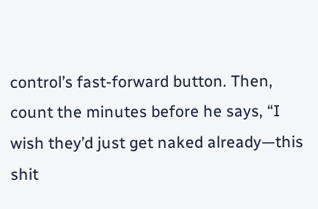control’s fast-forward button. Then, count the minutes before he says, “I wish they’d just get naked already—this shit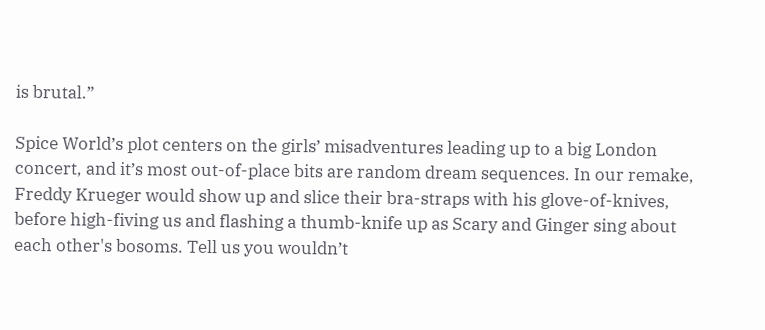is brutal.”

Spice World’s plot centers on the girls’ misadventures leading up to a big London concert, and it’s most out-of-place bits are random dream sequences. In our remake, Freddy Krueger would show up and slice their bra-straps with his glove-of-knives, before high-fiving us and flashing a thumb-knife up as Scary and Ginger sing about each other's bosoms. Tell us you wouldn’t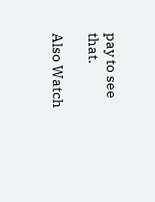pay to see that.

Also Watch